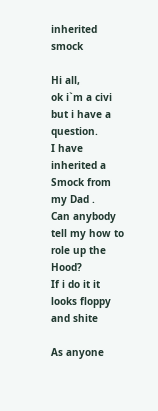inherited smock

Hi all,
ok i`m a civi but i have a question.
I have inherited a Smock from my Dad .
Can anybody tell my how to role up the Hood?
If i do it it looks floppy and shite

As anyone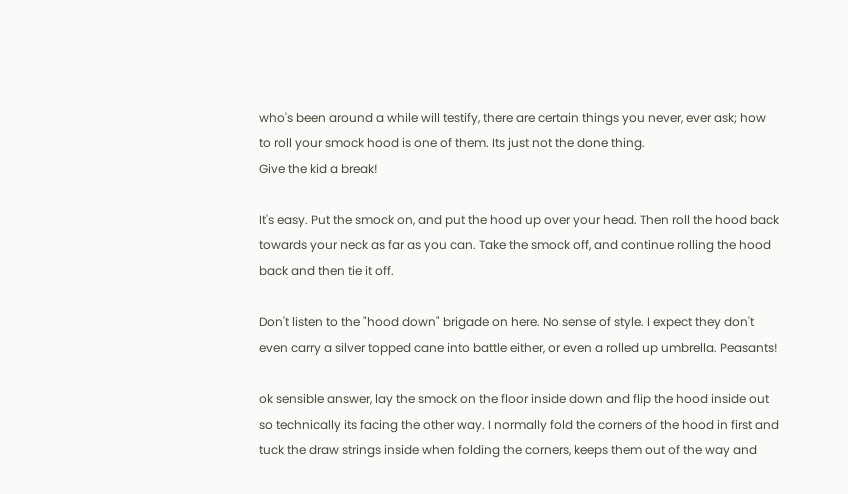who's been around a while will testify, there are certain things you never, ever ask; how to roll your smock hood is one of them. Its just not the done thing.
Give the kid a break!

It's easy. Put the smock on, and put the hood up over your head. Then roll the hood back towards your neck as far as you can. Take the smock off, and continue rolling the hood back and then tie it off.

Don't listen to the "hood down" brigade on here. No sense of style. I expect they don't even carry a silver topped cane into battle either, or even a rolled up umbrella. Peasants!

ok sensible answer, lay the smock on the floor inside down and flip the hood inside out so technically its facing the other way. I normally fold the corners of the hood in first and tuck the draw strings inside when folding the corners, keeps them out of the way and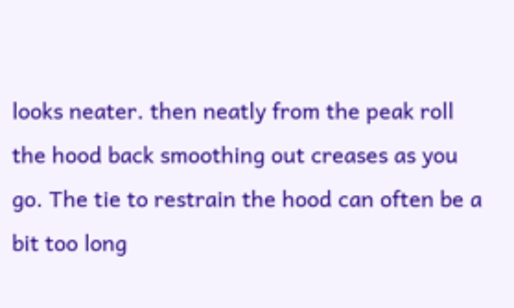looks neater. then neatly from the peak roll the hood back smoothing out creases as you go. The tie to restrain the hood can often be a bit too long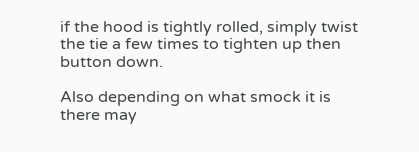if the hood is tightly rolled, simply twist the tie a few times to tighten up then button down.

Also depending on what smock it is there may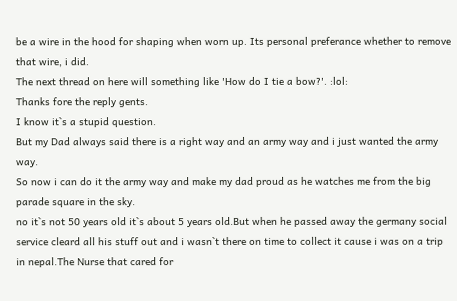be a wire in the hood for shaping when worn up. Its personal preferance whether to remove that wire, i did.
The next thread on here will something like 'How do I tie a bow?'. :lol:
Thanks fore the reply gents.
I know it`s a stupid question.
But my Dad always said there is a right way and an army way and i just wanted the army way.
So now i can do it the army way and make my dad proud as he watches me from the big parade square in the sky.
no it`s not 50 years old it`s about 5 years old.But when he passed away the germany social service cleard all his stuff out and i wasn`t there on time to collect it cause i was on a trip in nepal.The Nurse that cared for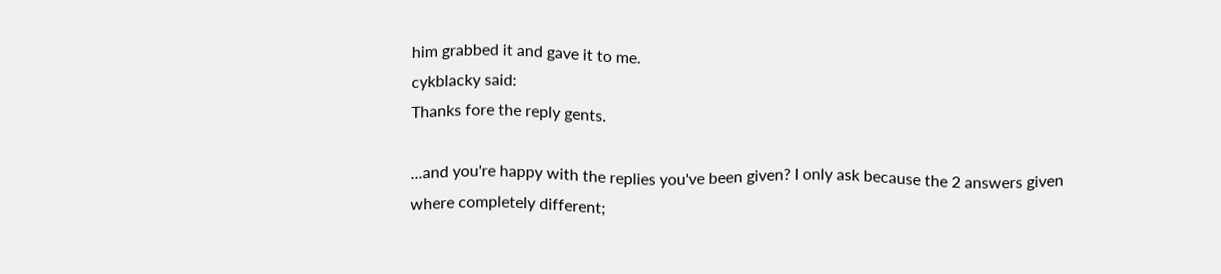him grabbed it and gave it to me.
cykblacky said:
Thanks fore the reply gents.

...and you're happy with the replies you've been given? I only ask because the 2 answers given where completely different;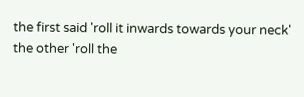the first said 'roll it inwards towards your neck' the other 'roll the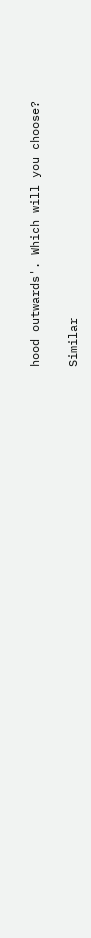hood outwards'. Which will you choose?

Similar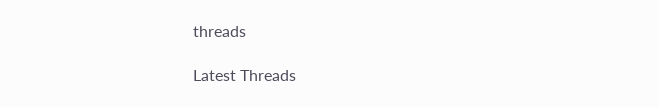threads

Latest Threads